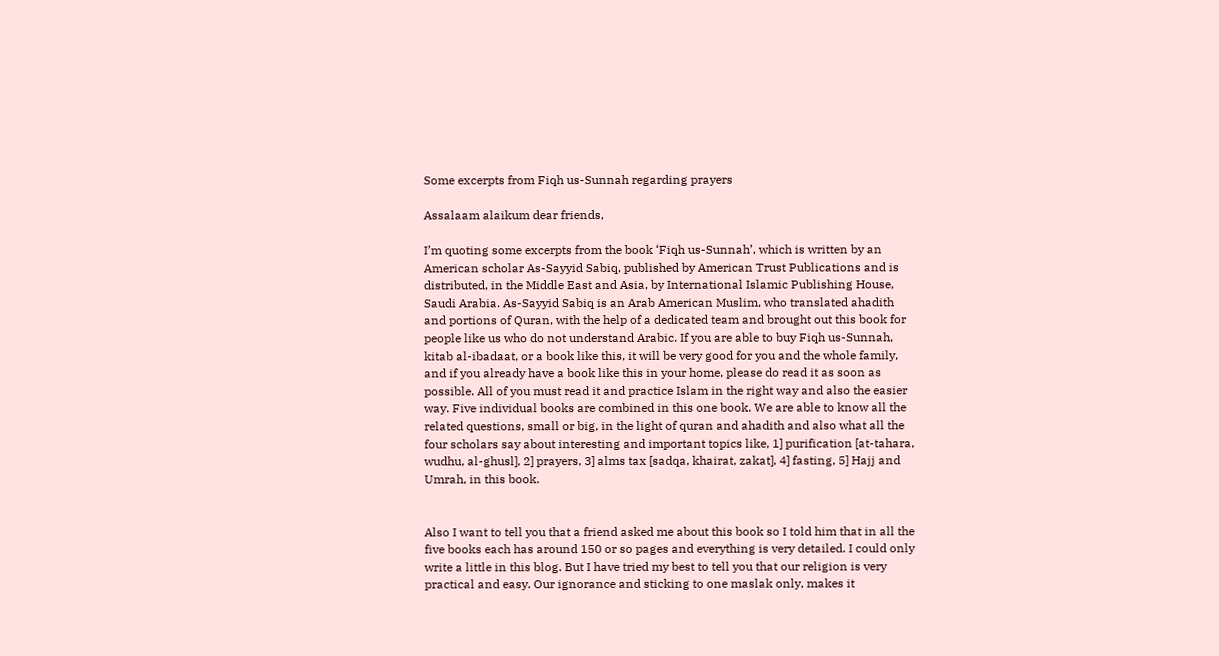Some excerpts from Fiqh us-Sunnah regarding prayers

Assalaam alaikum dear friends,

I’m quoting some excerpts from the book ‘Fiqh us-Sunnah’, which is written by an American scholar As-Sayyid Sabiq, published by American Trust Publications and is distributed, in the Middle East and Asia, by International Islamic Publishing House, Saudi Arabia. As-Sayyid Sabiq is an Arab American Muslim, who translated ahadith and portions of Quran, with the help of a dedicated team and brought out this book for people like us who do not understand Arabic. If you are able to buy Fiqh us-Sunnah, kitab al-ibadaat, or a book like this, it will be very good for you and the whole family, and if you already have a book like this in your home, please do read it as soon as possible. All of you must read it and practice Islam in the right way and also the easier way. Five individual books are combined in this one book. We are able to know all the related questions, small or big, in the light of quran and ahadith and also what all the four scholars say about interesting and important topics like, 1] purification [at-tahara, wudhu, al-ghusl], 2] prayers, 3] alms tax [sadqa, khairat, zakat], 4] fasting, 5] Hajj and Umrah, in this book.


Also I want to tell you that a friend asked me about this book so I told him that in all the five books each has around 150 or so pages and everything is very detailed. I could only write a little in this blog. But I have tried my best to tell you that our religion is very practical and easy. Our ignorance and sticking to one maslak only, makes it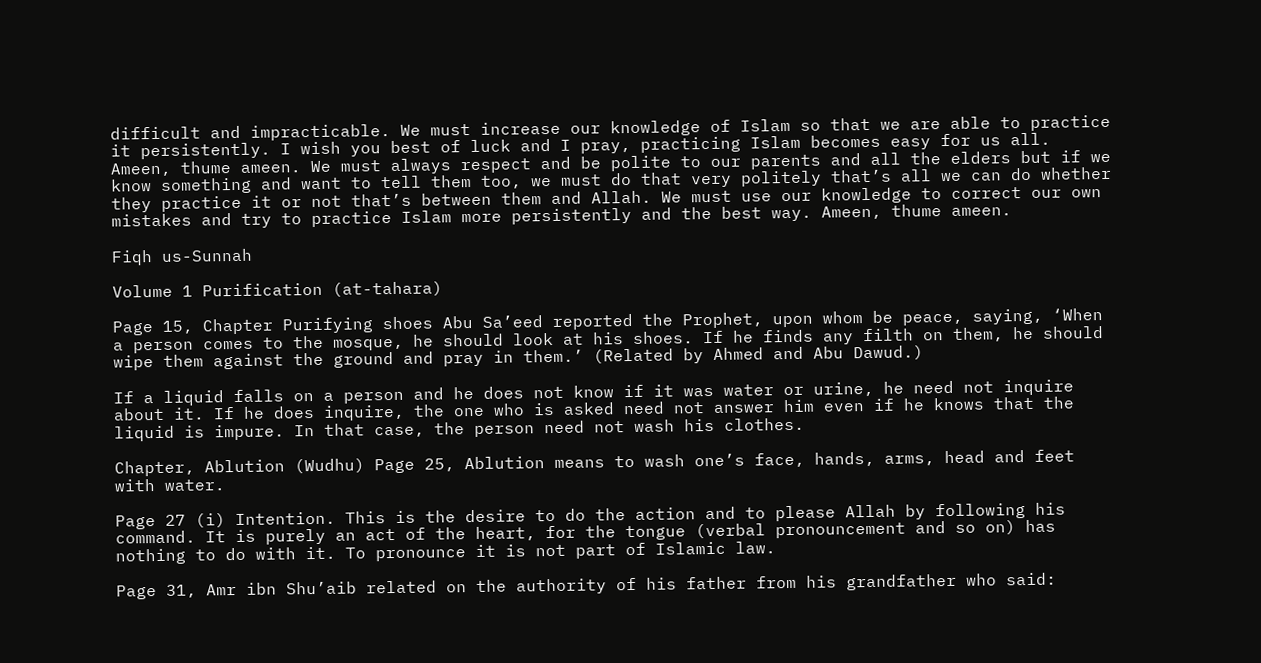difficult and impracticable. We must increase our knowledge of Islam so that we are able to practice it persistently. I wish you best of luck and I pray, practicing Islam becomes easy for us all. Ameen, thume ameen. We must always respect and be polite to our parents and all the elders but if we know something and want to tell them too, we must do that very politely that’s all we can do whether they practice it or not that’s between them and Allah. We must use our knowledge to correct our own mistakes and try to practice Islam more persistently and the best way. Ameen, thume ameen.

Fiqh us-Sunnah

Volume 1 Purification (at-tahara)

Page 15, Chapter Purifying shoes Abu Sa’eed reported the Prophet, upon whom be peace, saying, ‘When a person comes to the mosque, he should look at his shoes. If he finds any filth on them, he should wipe them against the ground and pray in them.’ (Related by Ahmed and Abu Dawud.)

If a liquid falls on a person and he does not know if it was water or urine, he need not inquire about it. If he does inquire, the one who is asked need not answer him even if he knows that the liquid is impure. In that case, the person need not wash his clothes.

Chapter, Ablution (Wudhu) Page 25, Ablution means to wash one’s face, hands, arms, head and feet with water.

Page 27 (i) Intention. This is the desire to do the action and to please Allah by following his command. It is purely an act of the heart, for the tongue (verbal pronouncement and so on) has nothing to do with it. To pronounce it is not part of Islamic law.

Page 31, Amr ibn Shu’aib related on the authority of his father from his grandfather who said: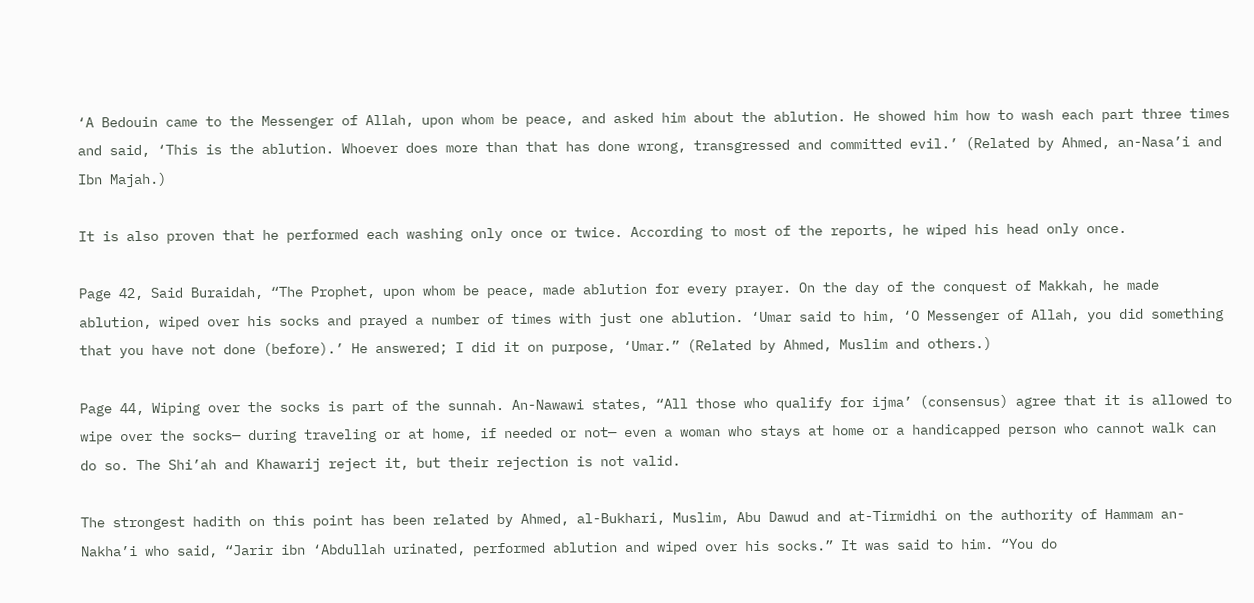‘A Bedouin came to the Messenger of Allah, upon whom be peace, and asked him about the ablution. He showed him how to wash each part three times and said, ‘This is the ablution. Whoever does more than that has done wrong, transgressed and committed evil.’ (Related by Ahmed, an-Nasa’i and Ibn Majah.)

It is also proven that he performed each washing only once or twice. According to most of the reports, he wiped his head only once.

Page 42, Said Buraidah, “The Prophet, upon whom be peace, made ablution for every prayer. On the day of the conquest of Makkah, he made ablution, wiped over his socks and prayed a number of times with just one ablution. ‘Umar said to him, ‘O Messenger of Allah, you did something that you have not done (before).’ He answered; I did it on purpose, ‘Umar.” (Related by Ahmed, Muslim and others.)

Page 44, Wiping over the socks is part of the sunnah. An-Nawawi states, “All those who qualify for ijma’ (consensus) agree that it is allowed to wipe over the socks— during traveling or at home, if needed or not— even a woman who stays at home or a handicapped person who cannot walk can do so. The Shi’ah and Khawarij reject it, but their rejection is not valid.

The strongest hadith on this point has been related by Ahmed, al-Bukhari, Muslim, Abu Dawud and at-Tirmidhi on the authority of Hammam an-Nakha’i who said, “Jarir ibn ‘Abdullah urinated, performed ablution and wiped over his socks.” It was said to him. “You do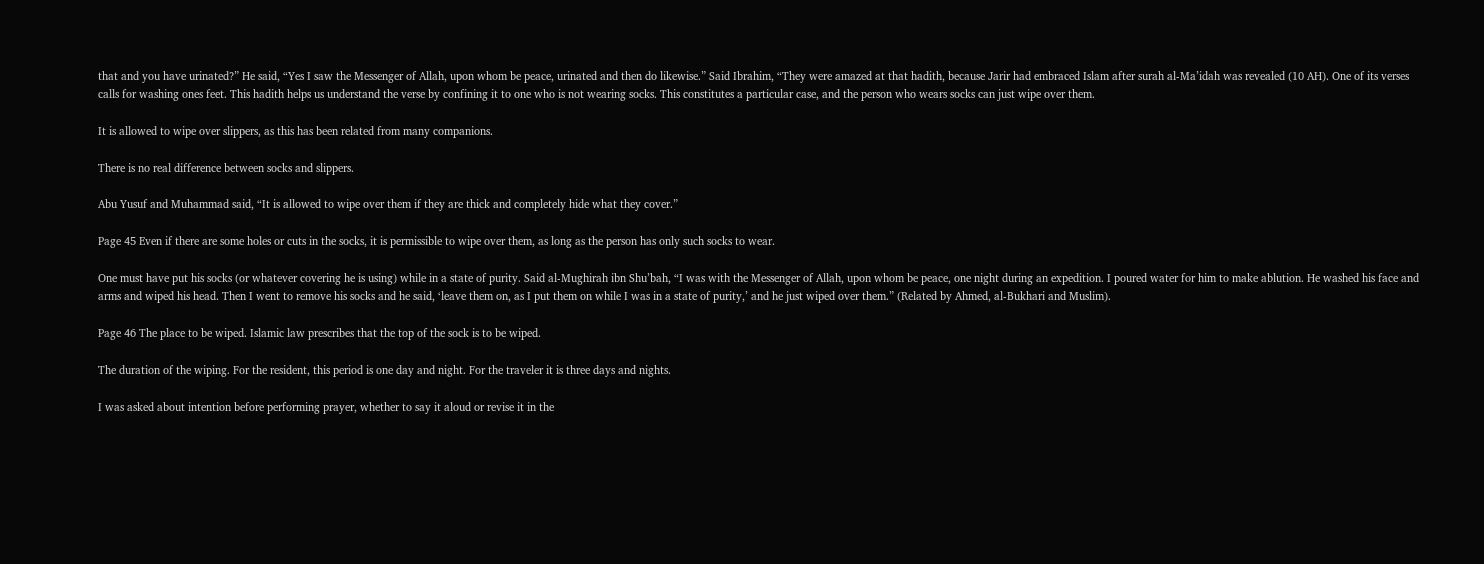that and you have urinated?” He said, “Yes I saw the Messenger of Allah, upon whom be peace, urinated and then do likewise.” Said Ibrahim, “They were amazed at that hadith, because Jarir had embraced Islam after surah al-Ma’idah was revealed (10 AH). One of its verses calls for washing ones feet. This hadith helps us understand the verse by confining it to one who is not wearing socks. This constitutes a particular case, and the person who wears socks can just wipe over them.

It is allowed to wipe over slippers, as this has been related from many companions.

There is no real difference between socks and slippers.

Abu Yusuf and Muhammad said, “It is allowed to wipe over them if they are thick and completely hide what they cover.”

Page 45 Even if there are some holes or cuts in the socks, it is permissible to wipe over them, as long as the person has only such socks to wear.

One must have put his socks (or whatever covering he is using) while in a state of purity. Said al-Mughirah ibn Shu’bah, “I was with the Messenger of Allah, upon whom be peace, one night during an expedition. I poured water for him to make ablution. He washed his face and arms and wiped his head. Then I went to remove his socks and he said, ‘leave them on, as I put them on while I was in a state of purity,’ and he just wiped over them.” (Related by Ahmed, al-Bukhari and Muslim).

Page 46 The place to be wiped. Islamic law prescribes that the top of the sock is to be wiped.

The duration of the wiping. For the resident, this period is one day and night. For the traveler it is three days and nights.

I was asked about intention before performing prayer, whether to say it aloud or revise it in the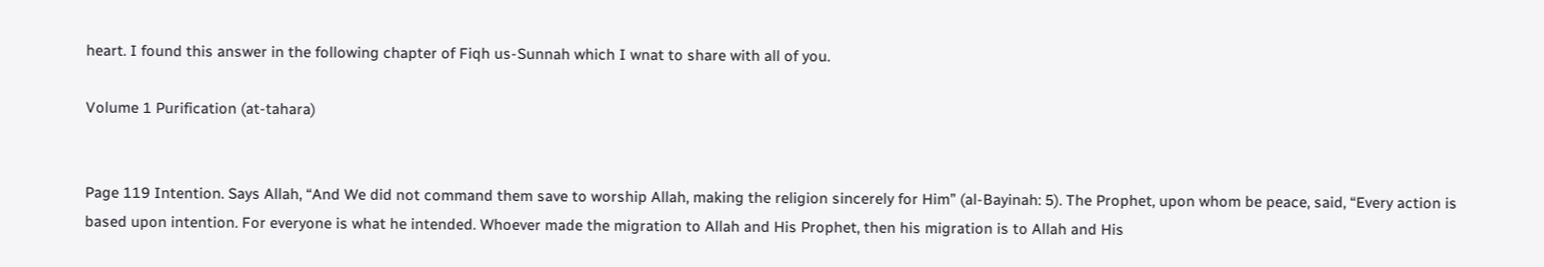heart. I found this answer in the following chapter of Fiqh us-Sunnah which I wnat to share with all of you.

Volume 1 Purification (at-tahara)


Page 119 Intention. Says Allah, “And We did not command them save to worship Allah, making the religion sincerely for Him” (al-Bayinah: 5). The Prophet, upon whom be peace, said, “Every action is based upon intention. For everyone is what he intended. Whoever made the migration to Allah and His Prophet, then his migration is to Allah and His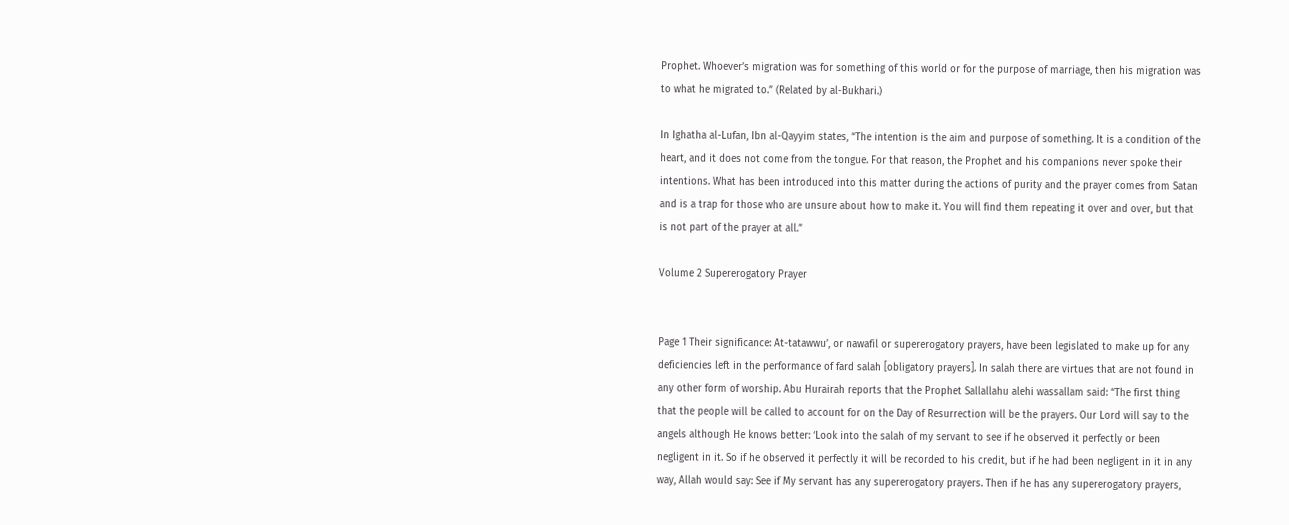Prophet. Whoever’s migration was for something of this world or for the purpose of marriage, then his migration was to what he migrated to.” (Related by al-Bukhari.)

In Ighatha al-Lufan, Ibn al-Qayyim states, “The intention is the aim and purpose of something. It is a condition of the heart, and it does not come from the tongue. For that reason, the Prophet and his companions never spoke their intentions. What has been introduced into this matter during the actions of purity and the prayer comes from Satan and is a trap for those who are unsure about how to make it. You will find them repeating it over and over, but that is not part of the prayer at all.”

Volume 2 Supererogatory Prayer


Page 1 Their significance: At-tatawwu’, or nawafil or supererogatory prayers, have been legislated to make up for any deficiencies left in the performance of fard salah [obligatory prayers]. In salah there are virtues that are not found in any other form of worship. Abu Hurairah reports that the Prophet Sallallahu alehi wassallam said: “The first thing that the people will be called to account for on the Day of Resurrection will be the prayers. Our Lord will say to the angels although He knows better: ‘Look into the salah of my servant to see if he observed it perfectly or been negligent in it. So if he observed it perfectly it will be recorded to his credit, but if he had been negligent in it in any way, Allah would say: See if My servant has any supererogatory prayers. Then if he has any supererogatory prayers,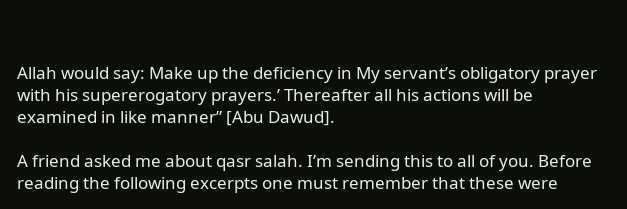Allah would say: Make up the deficiency in My servant’s obligatory prayer with his supererogatory prayers.’ Thereafter all his actions will be examined in like manner” [Abu Dawud].

A friend asked me about qasr salah. I’m sending this to all of you. Before reading the following excerpts one must remember that these were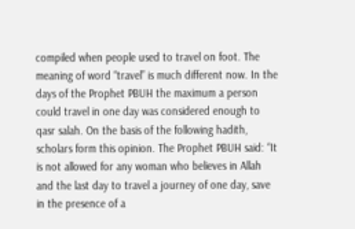compiled when people used to travel on foot. The meaning of word “travel” is much different now. In the days of the Prophet PBUH the maximum a person could travel in one day was considered enough to qasr salah. On the basis of the following hadith, scholars form this opinion. The Prophet PBUH said: “It is not allowed for any woman who believes in Allah and the last day to travel a journey of one day, save in the presence of a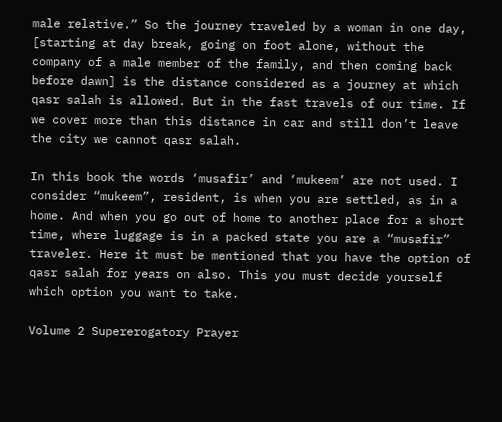male relative.” So the journey traveled by a woman in one day, [starting at day break, going on foot alone, without the company of a male member of the family, and then coming back before dawn] is the distance considered as a journey at which qasr salah is allowed. But in the fast travels of our time. If we cover more than this distance in car and still don’t leave the city we cannot qasr salah.

In this book the words ‘musafir’ and ‘mukeem’ are not used. I consider “mukeem”, resident, is when you are settled, as in a home. And when you go out of home to another place for a short time, where luggage is in a packed state you are a “musafir” traveler. Here it must be mentioned that you have the option of qasr salah for years on also. This you must decide yourself which option you want to take.

Volume 2 Supererogatory Prayer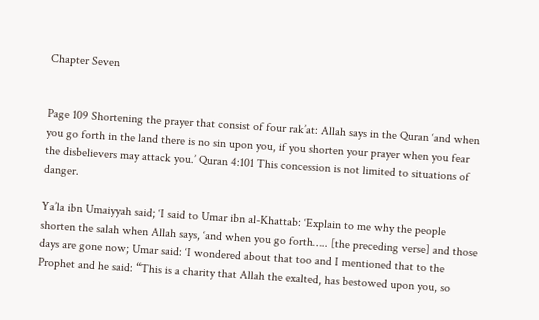Chapter Seven


Page 109 Shortening the prayer that consist of four rak’at: Allah says in the Quran ‘and when you go forth in the land there is no sin upon you, if you shorten your prayer when you fear the disbelievers may attack you.’ Quran 4:101 This concession is not limited to situations of danger.

Ya’la ibn Umaiyyah said; ‘I said to Umar ibn al-Khattab: ‘Explain to me why the people shorten the salah when Allah says, ‘and when you go forth….. [the preceding verse] and those days are gone now; Umar said: ‘I wondered about that too and I mentioned that to the Prophet and he said: “This is a charity that Allah the exalted, has bestowed upon you, so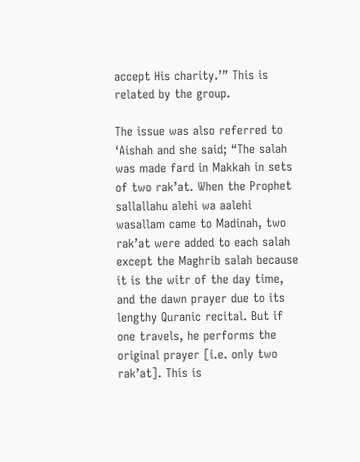accept His charity.’” This is related by the group.

The issue was also referred to ‘Aishah and she said; “The salah was made fard in Makkah in sets of two rak’at. When the Prophet sallallahu alehi wa aalehi wasallam came to Madinah, two rak’at were added to each salah except the Maghrib salah because it is the witr of the day time, and the dawn prayer due to its lengthy Quranic recital. But if one travels, he performs the original prayer [i.e. only two rak’at]. This is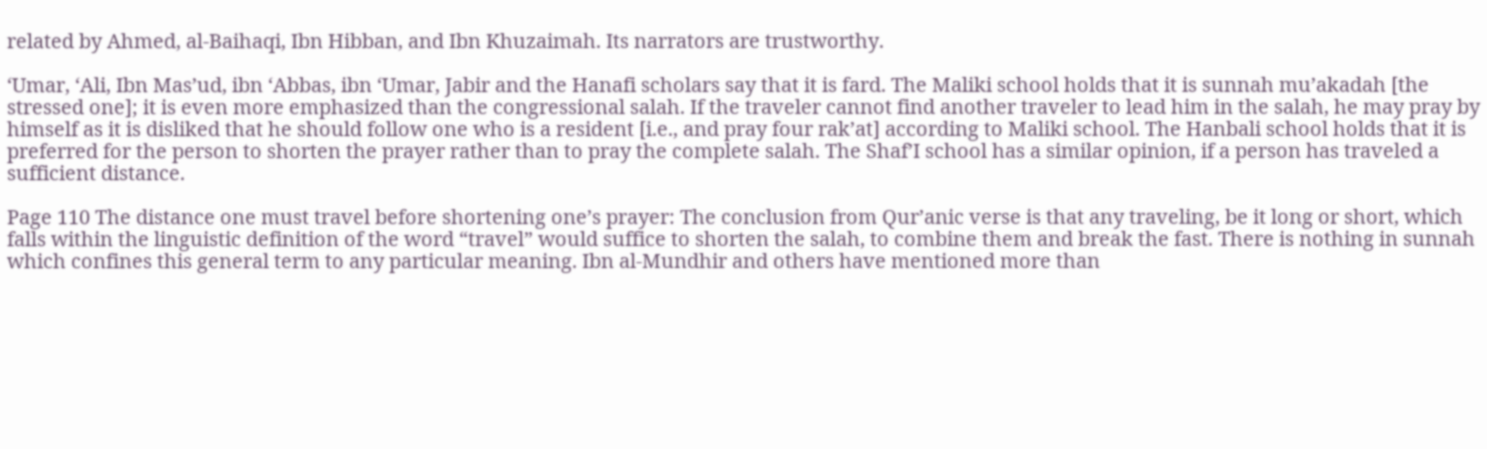related by Ahmed, al-Baihaqi, Ibn Hibban, and Ibn Khuzaimah. Its narrators are trustworthy.

‘Umar, ‘Ali, Ibn Mas’ud, ibn ‘Abbas, ibn ‘Umar, Jabir and the Hanafi scholars say that it is fard. The Maliki school holds that it is sunnah mu’akadah [the stressed one]; it is even more emphasized than the congressional salah. If the traveler cannot find another traveler to lead him in the salah, he may pray by himself as it is disliked that he should follow one who is a resident [i.e., and pray four rak’at] according to Maliki school. The Hanbali school holds that it is preferred for the person to shorten the prayer rather than to pray the complete salah. The Shaf’I school has a similar opinion, if a person has traveled a sufficient distance.

Page 110 The distance one must travel before shortening one’s prayer: The conclusion from Qur’anic verse is that any traveling, be it long or short, which falls within the linguistic definition of the word “travel” would suffice to shorten the salah, to combine them and break the fast. There is nothing in sunnah which confines this general term to any particular meaning. Ibn al-Mundhir and others have mentioned more than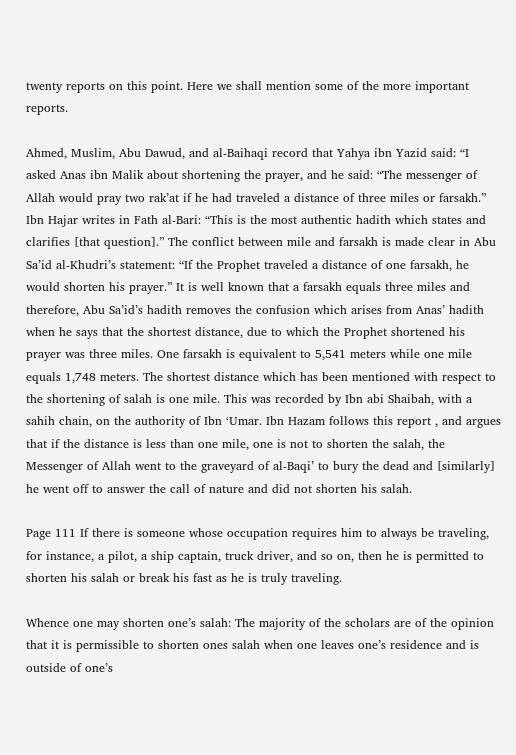twenty reports on this point. Here we shall mention some of the more important reports.

Ahmed, Muslim, Abu Dawud, and al-Baihaqi record that Yahya ibn Yazid said: “I asked Anas ibn Malik about shortening the prayer, and he said: “The messenger of Allah would pray two rak’at if he had traveled a distance of three miles or farsakh.” Ibn Hajar writes in Fath al-Bari: “This is the most authentic hadith which states and clarifies [that question].” The conflict between mile and farsakh is made clear in Abu Sa’id al-Khudri’s statement: “If the Prophet traveled a distance of one farsakh, he would shorten his prayer.” It is well known that a farsakh equals three miles and therefore, Abu Sa’id’s hadith removes the confusion which arises from Anas’ hadith when he says that the shortest distance, due to which the Prophet shortened his prayer was three miles. One farsakh is equivalent to 5,541 meters while one mile equals 1,748 meters. The shortest distance which has been mentioned with respect to the shortening of salah is one mile. This was recorded by Ibn abi Shaibah, with a sahih chain, on the authority of Ibn ‘Umar. Ibn Hazam follows this report , and argues that if the distance is less than one mile, one is not to shorten the salah, the Messenger of Allah went to the graveyard of al-Baqi’ to bury the dead and [similarly] he went off to answer the call of nature and did not shorten his salah.

Page 111 If there is someone whose occupation requires him to always be traveling, for instance, a pilot, a ship captain, truck driver, and so on, then he is permitted to shorten his salah or break his fast as he is truly traveling.

Whence one may shorten one’s salah: The majority of the scholars are of the opinion that it is permissible to shorten ones salah when one leaves one’s residence and is outside of one’s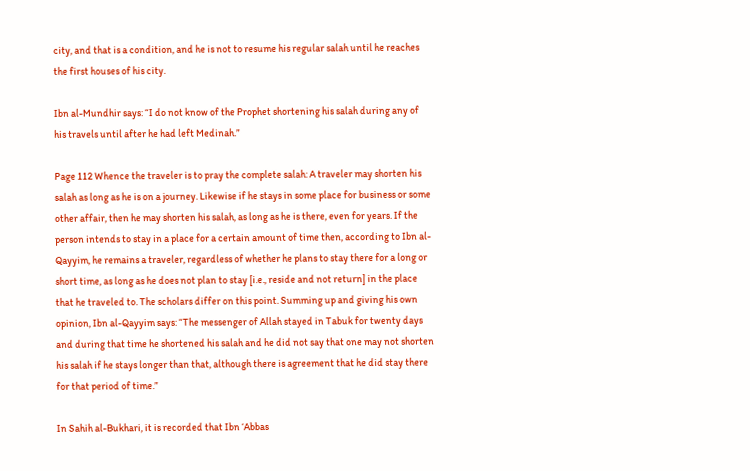city, and that is a condition, and he is not to resume his regular salah until he reaches the first houses of his city.

Ibn al-Mundhir says: “I do not know of the Prophet shortening his salah during any of his travels until after he had left Medinah.”

Page 112 Whence the traveler is to pray the complete salah: A traveler may shorten his salah as long as he is on a journey. Likewise if he stays in some place for business or some other affair, then he may shorten his salah, as long as he is there, even for years. If the person intends to stay in a place for a certain amount of time then, according to Ibn al-Qayyim, he remains a traveler, regardless of whether he plans to stay there for a long or short time, as long as he does not plan to stay [i.e., reside and not return] in the place that he traveled to. The scholars differ on this point. Summing up and giving his own opinion, Ibn al-Qayyim says: “The messenger of Allah stayed in Tabuk for twenty days and during that time he shortened his salah and he did not say that one may not shorten his salah if he stays longer than that, although there is agreement that he did stay there for that period of time.”

In Sahih al-Bukhari, it is recorded that Ibn ‘Abbas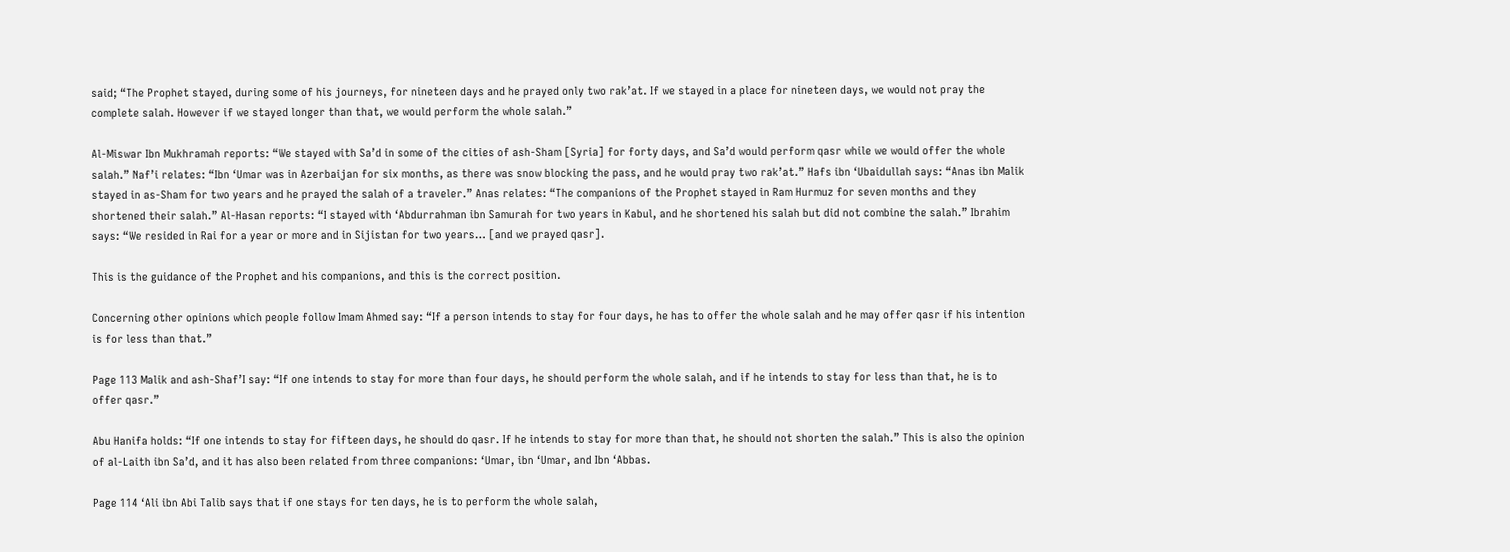said; “The Prophet stayed, during some of his journeys, for nineteen days and he prayed only two rak’at. If we stayed in a place for nineteen days, we would not pray the complete salah. However if we stayed longer than that, we would perform the whole salah.”

Al-Miswar Ibn Mukhramah reports: “We stayed with Sa’d in some of the cities of ash-Sham [Syria] for forty days, and Sa’d would perform qasr while we would offer the whole salah.” Naf’i relates: “Ibn ‘Umar was in Azerbaijan for six months, as there was snow blocking the pass, and he would pray two rak’at.” Hafs ibn ‘Ubaidullah says: “Anas ibn Malik stayed in as-Sham for two years and he prayed the salah of a traveler.” Anas relates: “The companions of the Prophet stayed in Ram Hurmuz for seven months and they shortened their salah.” Al-Hasan reports: “I stayed with ‘Abdurrahman ibn Samurah for two years in Kabul, and he shortened his salah but did not combine the salah.” Ibrahim says: “We resided in Rai for a year or more and in Sijistan for two years… [and we prayed qasr].

This is the guidance of the Prophet and his companions, and this is the correct position.

Concerning other opinions which people follow Imam Ahmed say: “If a person intends to stay for four days, he has to offer the whole salah and he may offer qasr if his intention is for less than that.”

Page 113 Malik and ash-Shaf’I say: “If one intends to stay for more than four days, he should perform the whole salah, and if he intends to stay for less than that, he is to offer qasr.”

Abu Hanifa holds: “If one intends to stay for fifteen days, he should do qasr. If he intends to stay for more than that, he should not shorten the salah.” This is also the opinion of al-Laith ibn Sa’d, and it has also been related from three companions: ‘Umar, ibn ‘Umar, and Ibn ‘Abbas.

Page 114 ‘Ali ibn Abi Talib says that if one stays for ten days, he is to perform the whole salah,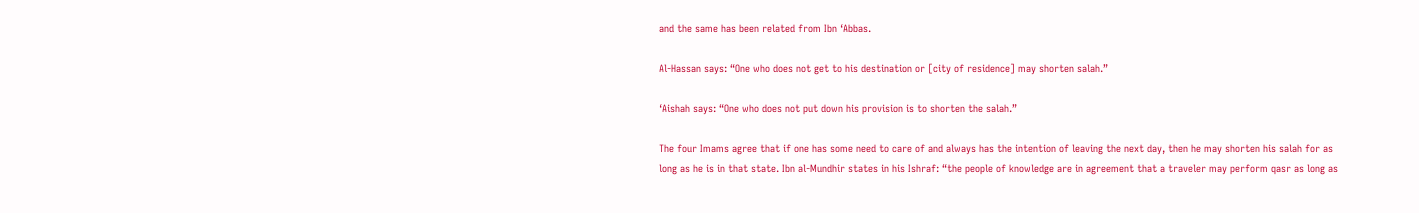and the same has been related from Ibn ‘Abbas.

Al-Hassan says: “One who does not get to his destination or [city of residence] may shorten salah.”

‘Aishah says: “One who does not put down his provision is to shorten the salah.”

The four Imams agree that if one has some need to care of and always has the intention of leaving the next day, then he may shorten his salah for as long as he is in that state. Ibn al-Mundhir states in his Ishraf: “the people of knowledge are in agreement that a traveler may perform qasr as long as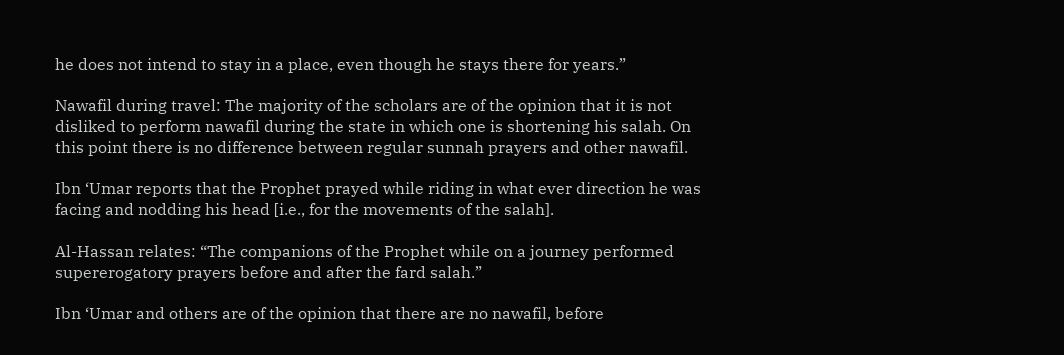he does not intend to stay in a place, even though he stays there for years.”

Nawafil during travel: The majority of the scholars are of the opinion that it is not disliked to perform nawafil during the state in which one is shortening his salah. On this point there is no difference between regular sunnah prayers and other nawafil.

Ibn ‘Umar reports that the Prophet prayed while riding in what ever direction he was facing and nodding his head [i.e., for the movements of the salah].

Al-Hassan relates: “The companions of the Prophet while on a journey performed supererogatory prayers before and after the fard salah.”

Ibn ‘Umar and others are of the opinion that there are no nawafil, before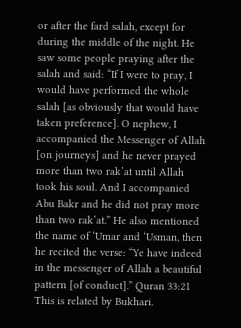or after the fard salah, except for during the middle of the night. He saw some people praying after the salah and said: “If I were to pray, I would have performed the whole salah [as obviously that would have taken preference]. O nephew, I accompanied the Messenger of Allah [on journeys] and he never prayed more than two rak’at until Allah took his soul. And I accompanied Abu Bakr and he did not pray more than two rak’at.” He also mentioned the name of ‘Umar and ‘Usman, then he recited the verse: “Ye have indeed in the messenger of Allah a beautiful pattern [of conduct].” Quran 33:21 This is related by Bukhari.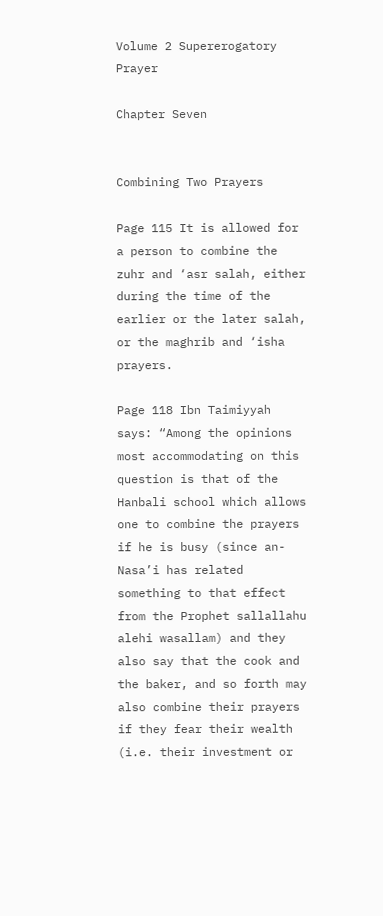Volume 2 Supererogatory Prayer

Chapter Seven


Combining Two Prayers

Page 115 It is allowed for a person to combine the zuhr and ‘asr salah, either during the time of the earlier or the later salah, or the maghrib and ‘isha prayers.

Page 118 Ibn Taimiyyah says: “Among the opinions most accommodating on this question is that of the Hanbali school which allows one to combine the prayers if he is busy (since an-Nasa’i has related something to that effect from the Prophet sallallahu alehi wasallam) and they also say that the cook and the baker, and so forth may also combine their prayers if they fear their wealth (i.e. their investment or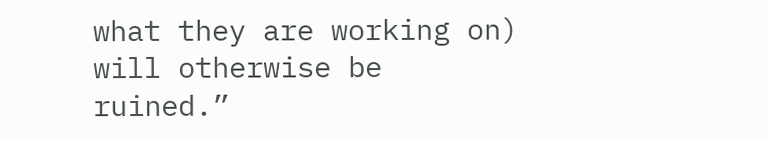what they are working on) will otherwise be ruined.”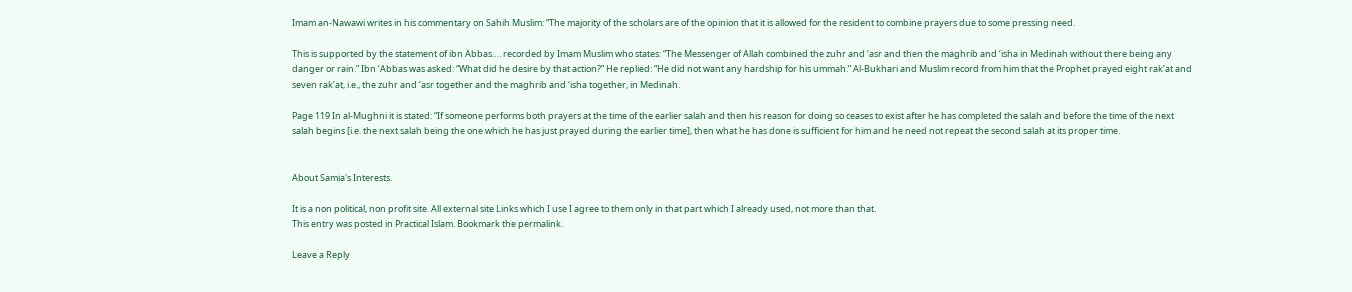Imam an-Nawawi writes in his commentary on Sahih Muslim: “The majority of the scholars are of the opinion that it is allowed for the resident to combine prayers due to some pressing need.

This is supported by the statement of ibn Abbas…. recorded by Imam Muslim who states: “The Messenger of Allah combined the zuhr and ‘asr and then the maghrib and ‘isha in Medinah without there being any danger or rain.” Ibn ‘Abbas was asked: “What did he desire by that action?” He replied: “He did not want any hardship for his ummah.” Al-Bukhari and Muslim record from him that the Prophet prayed eight rak’at and seven rak’at, i.e., the zuhr and ‘asr together and the maghrib and ‘isha together, in Medinah.

Page 119 In al-Mughni it is stated: “If someone performs both prayers at the time of the earlier salah and then his reason for doing so ceases to exist after he has completed the salah and before the time of the next salah begins [i.e. the next salah being the one which he has just prayed during the earlier time], then what he has done is sufficient for him and he need not repeat the second salah at its proper time.


About Samia's Interests.

It is a non political, non profit site. All external site Links which I use I agree to them only in that part which I already used, not more than that.
This entry was posted in Practical Islam. Bookmark the permalink.

Leave a Reply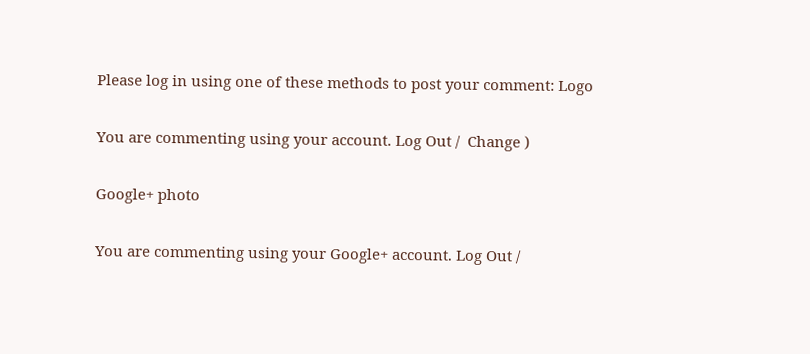Please log in using one of these methods to post your comment: Logo

You are commenting using your account. Log Out /  Change )

Google+ photo

You are commenting using your Google+ account. Log Out /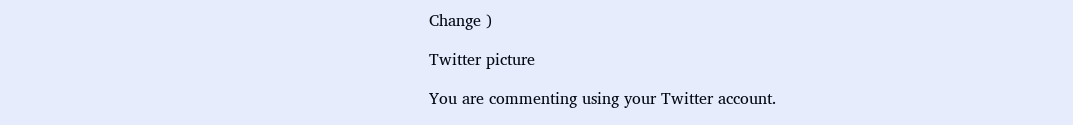Change )

Twitter picture

You are commenting using your Twitter account.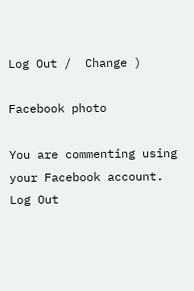Log Out /  Change )

Facebook photo

You are commenting using your Facebook account. Log Out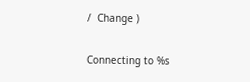/  Change )


Connecting to %s